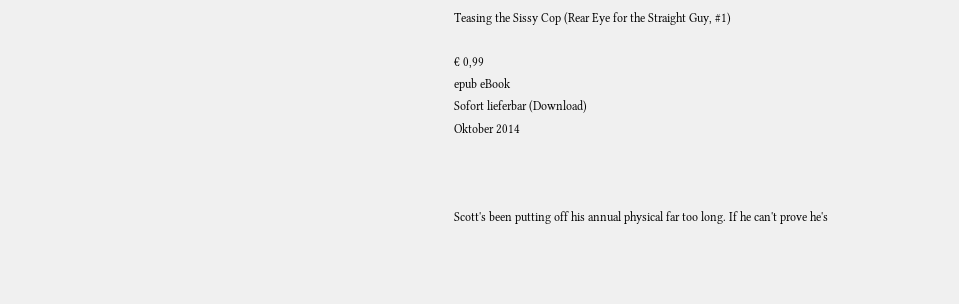Teasing the Sissy Cop (Rear Eye for the Straight Guy, #1)

€ 0,99
epub eBook
Sofort lieferbar (Download)
Oktober 2014



Scott's been putting off his annual physical far too long. If he can't prove he's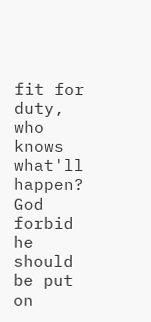fit for duty, who knows what'll happen? God forbid he should be put on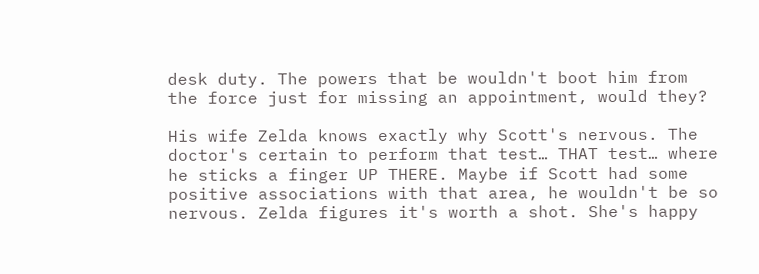desk duty. The powers that be wouldn't boot him from the force just for missing an appointment, would they?

His wife Zelda knows exactly why Scott's nervous. The doctor's certain to perform that test… THAT test… where he sticks a finger UP THERE. Maybe if Scott had some positive associations with that area, he wouldn't be so nervous. Zelda figures it's worth a shot. She's happy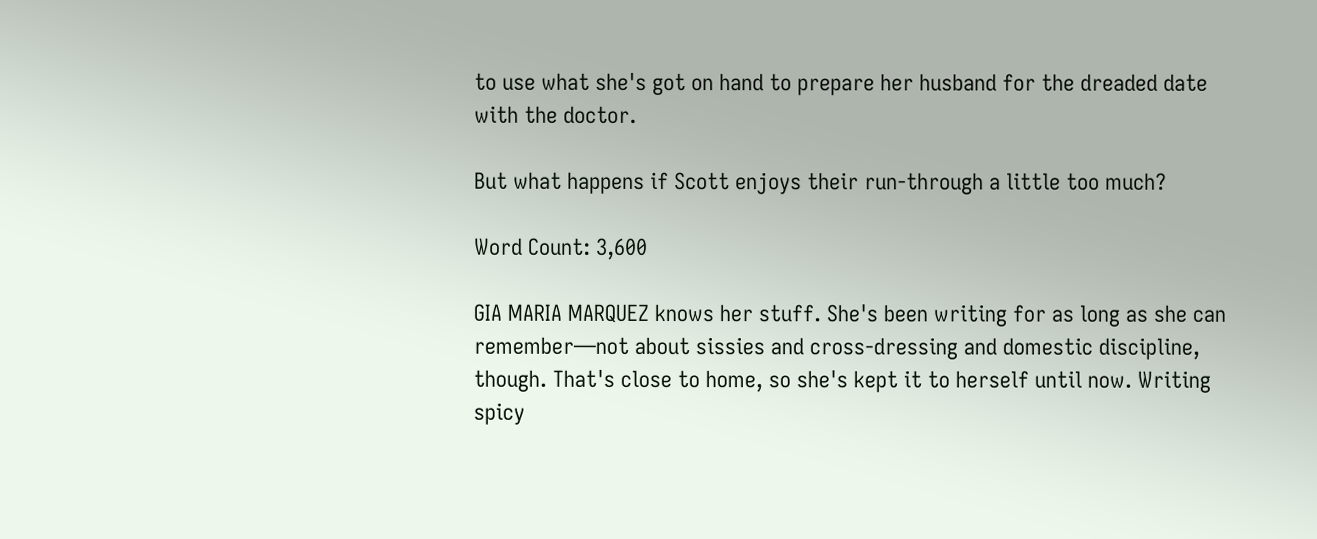to use what she's got on hand to prepare her husband for the dreaded date with the doctor.

But what happens if Scott enjoys their run-through a little too much?

Word Count: 3,600

GIA MARIA MARQUEZ knows her stuff. She's been writing for as long as she can remember—not about sissies and cross-dressing and domestic discipline, though. That's close to home, so she's kept it to herself until now. Writing spicy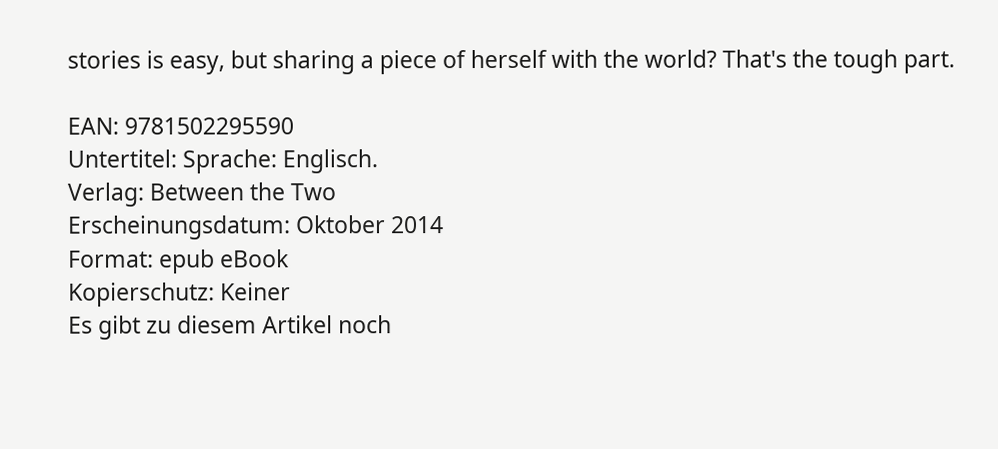stories is easy, but sharing a piece of herself with the world? That's the tough part.

EAN: 9781502295590
Untertitel: Sprache: Englisch.
Verlag: Between the Two
Erscheinungsdatum: Oktober 2014
Format: epub eBook
Kopierschutz: Keiner
Es gibt zu diesem Artikel noch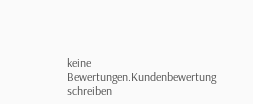keine Bewertungen.Kundenbewertung schreiben